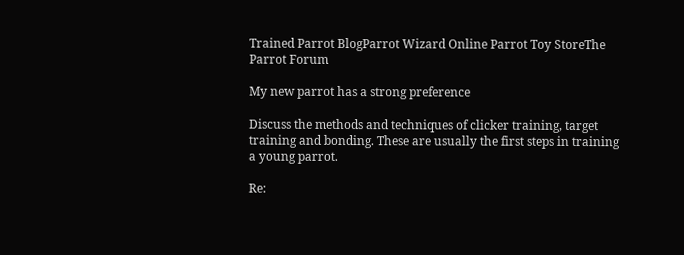Trained Parrot BlogParrot Wizard Online Parrot Toy StoreThe Parrot Forum

My new parrot has a strong preference

Discuss the methods and techniques of clicker training, target training and bonding. These are usually the first steps in training a young parrot.

Re: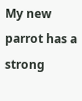My new parrot has a strong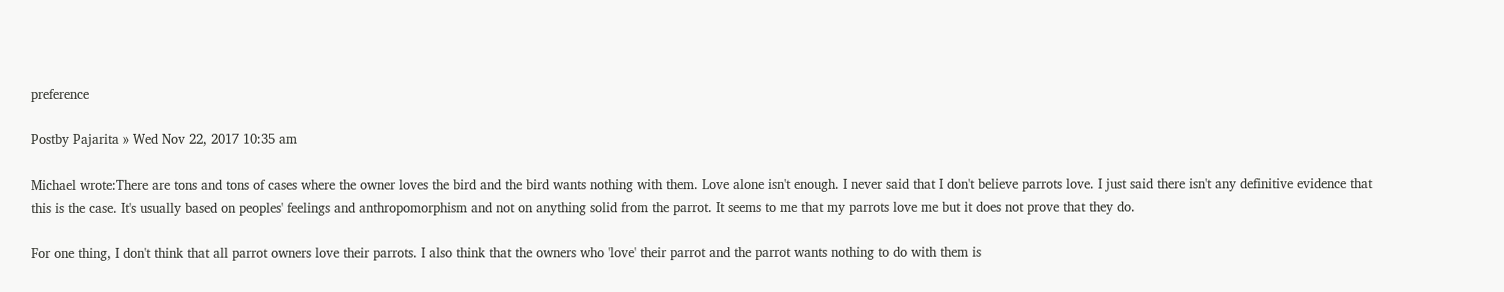preference

Postby Pajarita » Wed Nov 22, 2017 10:35 am

Michael wrote:There are tons and tons of cases where the owner loves the bird and the bird wants nothing with them. Love alone isn't enough. I never said that I don't believe parrots love. I just said there isn't any definitive evidence that this is the case. It's usually based on peoples' feelings and anthropomorphism and not on anything solid from the parrot. It seems to me that my parrots love me but it does not prove that they do.

For one thing, I don't think that all parrot owners love their parrots. I also think that the owners who 'love' their parrot and the parrot wants nothing to do with them is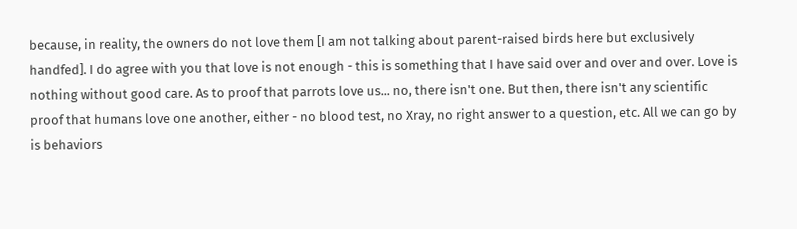because, in reality, the owners do not love them [I am not talking about parent-raised birds here but exclusively handfed]. I do agree with you that love is not enough - this is something that I have said over and over and over. Love is nothing without good care. As to proof that parrots love us... no, there isn't one. But then, there isn't any scientific proof that humans love one another, either - no blood test, no Xray, no right answer to a question, etc. All we can go by is behaviors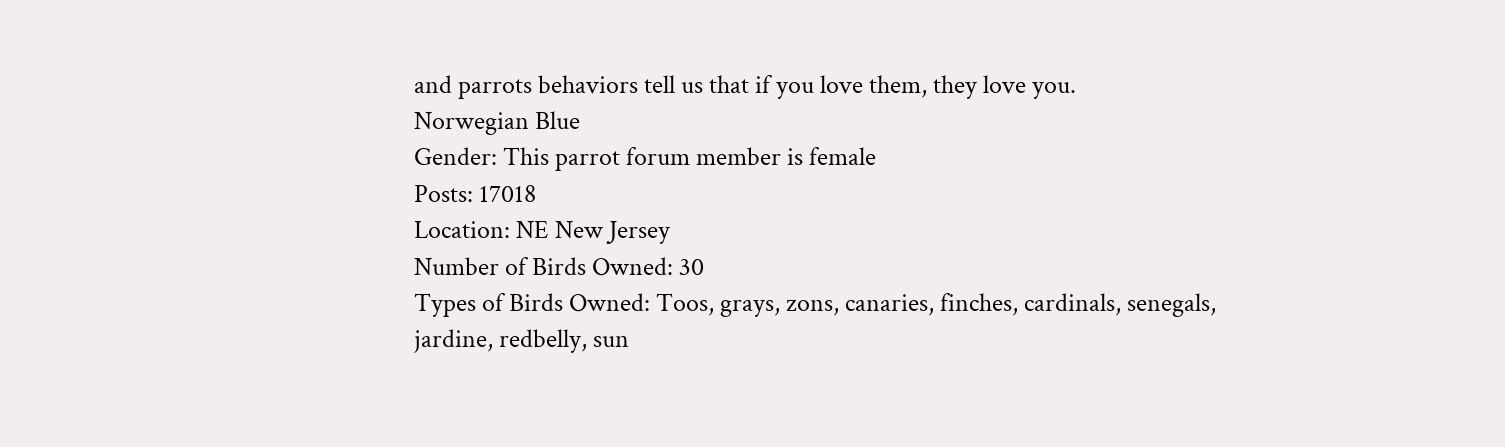and parrots behaviors tell us that if you love them, they love you.
Norwegian Blue
Gender: This parrot forum member is female
Posts: 17018
Location: NE New Jersey
Number of Birds Owned: 30
Types of Birds Owned: Toos, grays, zons, canaries, finches, cardinals, senegals, jardine, redbelly, sun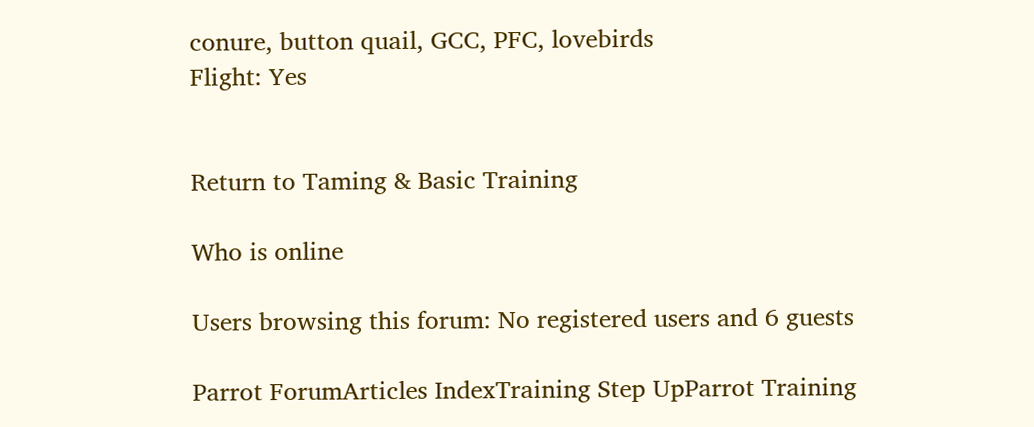conure, button quail, GCC, PFC, lovebirds
Flight: Yes


Return to Taming & Basic Training

Who is online

Users browsing this forum: No registered users and 6 guests

Parrot ForumArticles IndexTraining Step UpParrot Training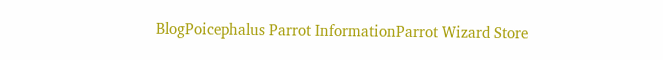BlogPoicephalus Parrot InformationParrot Wizard Store